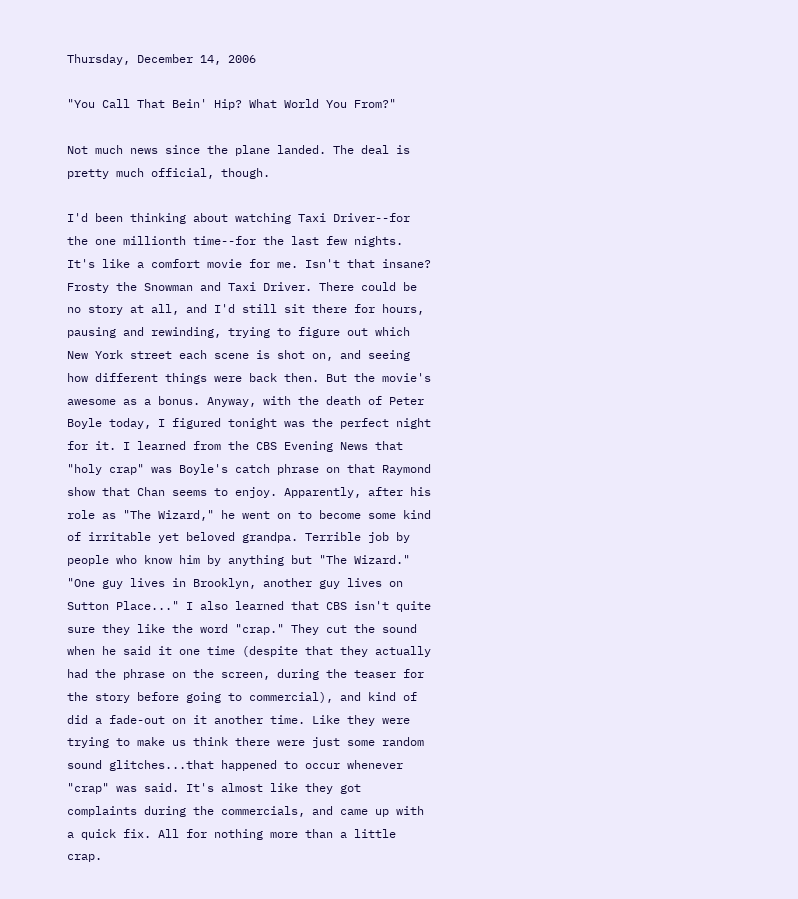Thursday, December 14, 2006

"You Call That Bein' Hip? What World You From?"

Not much news since the plane landed. The deal is pretty much official, though.

I'd been thinking about watching Taxi Driver--for the one millionth time--for the last few nights. It's like a comfort movie for me. Isn't that insane? Frosty the Snowman and Taxi Driver. There could be no story at all, and I'd still sit there for hours, pausing and rewinding, trying to figure out which New York street each scene is shot on, and seeing how different things were back then. But the movie's awesome as a bonus. Anyway, with the death of Peter Boyle today, I figured tonight was the perfect night for it. I learned from the CBS Evening News that "holy crap" was Boyle's catch phrase on that Raymond show that Chan seems to enjoy. Apparently, after his role as "The Wizard," he went on to become some kind of irritable yet beloved grandpa. Terrible job by people who know him by anything but "The Wizard." "One guy lives in Brooklyn, another guy lives on Sutton Place..." I also learned that CBS isn't quite sure they like the word "crap." They cut the sound when he said it one time (despite that they actually had the phrase on the screen, during the teaser for the story before going to commercial), and kind of did a fade-out on it another time. Like they were trying to make us think there were just some random sound glitches...that happened to occur whenever "crap" was said. It's almost like they got complaints during the commercials, and came up with a quick fix. All for nothing more than a little crap.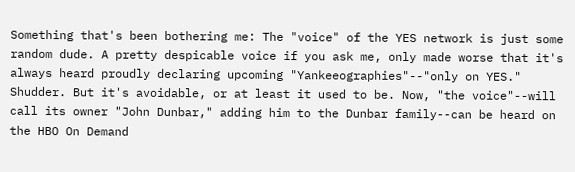Something that's been bothering me: The "voice" of the YES network is just some random dude. A pretty despicable voice if you ask me, only made worse that it's always heard proudly declaring upcoming "Yankeeographies"--"only on YES." Shudder. But it's avoidable, or at least it used to be. Now, "the voice"--will call its owner "John Dunbar," adding him to the Dunbar family--can be heard on the HBO On Demand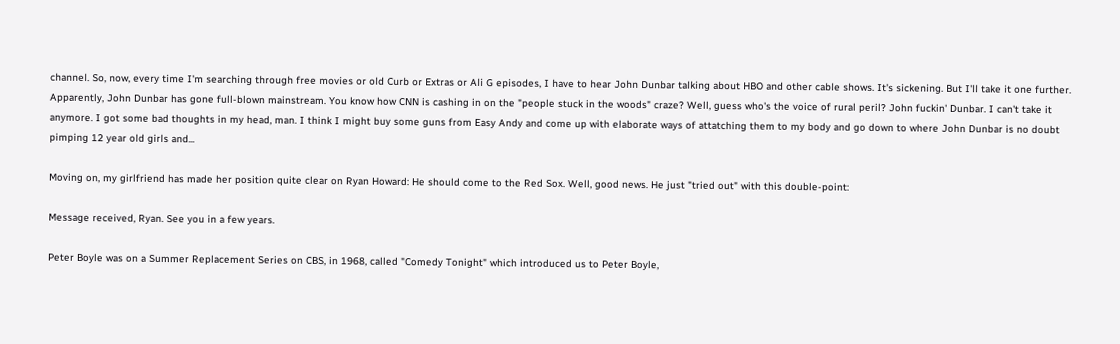channel. So, now, every time I'm searching through free movies or old Curb or Extras or Ali G episodes, I have to hear John Dunbar talking about HBO and other cable shows. It's sickening. But I'll take it one further. Apparently, John Dunbar has gone full-blown mainstream. You know how CNN is cashing in on the "people stuck in the woods" craze? Well, guess who's the voice of rural peril? John fuckin' Dunbar. I can't take it anymore. I got some bad thoughts in my head, man. I think I might buy some guns from Easy Andy and come up with elaborate ways of attatching them to my body and go down to where John Dunbar is no doubt pimping 12 year old girls and...

Moving on, my girlfriend has made her position quite clear on Ryan Howard: He should come to the Red Sox. Well, good news. He just "tried out" with this double-point:

Message received, Ryan. See you in a few years.

Peter Boyle was on a Summer Replacement Series on CBS, in 1968, called "Comedy Tonight" which introduced us to Peter Boyle,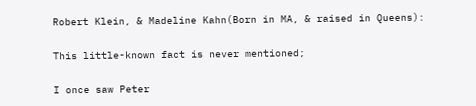Robert Klein, & Madeline Kahn(Born in MA, & raised in Queens):

This little-known fact is never mentioned;

I once saw Peter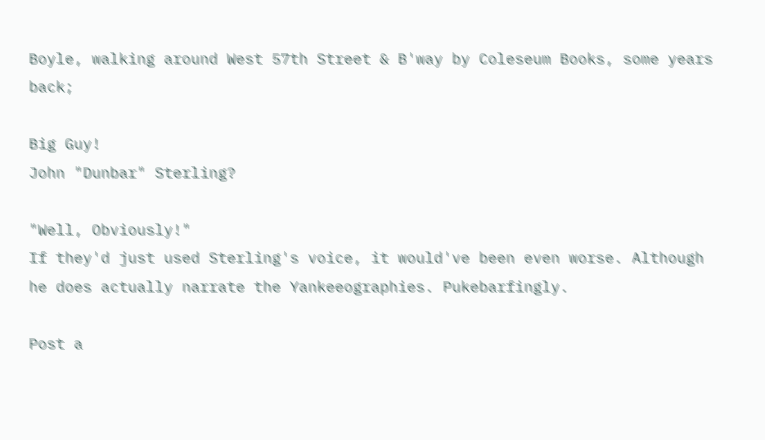Boyle, walking around West 57th Street & B'way by Coleseum Books, some years back;

Big Guy!
John "Dunbar" Sterling?

"Well, Obviously!"
If they'd just used Sterling's voice, it would've been even worse. Although he does actually narrate the Yankeeographies. Pukebarfingly.

Post a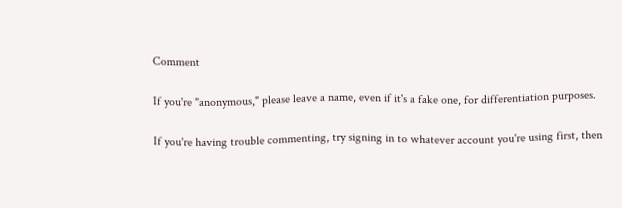Comment

If you're "anonymous," please leave a name, even if it's a fake one, for differentiation purposes.

If you're having trouble commenting, try signing in to whatever account you're using first, then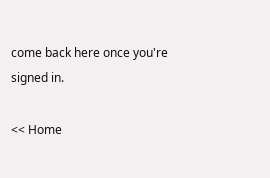come back here once you're signed in.

<< Home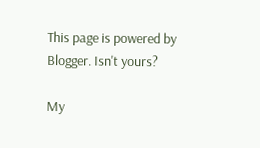This page is powered by Blogger. Isn't yours?

My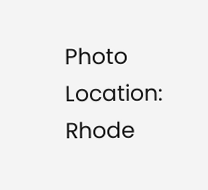Photo
Location: Rhode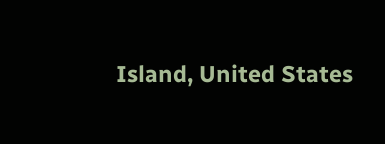Island, United States